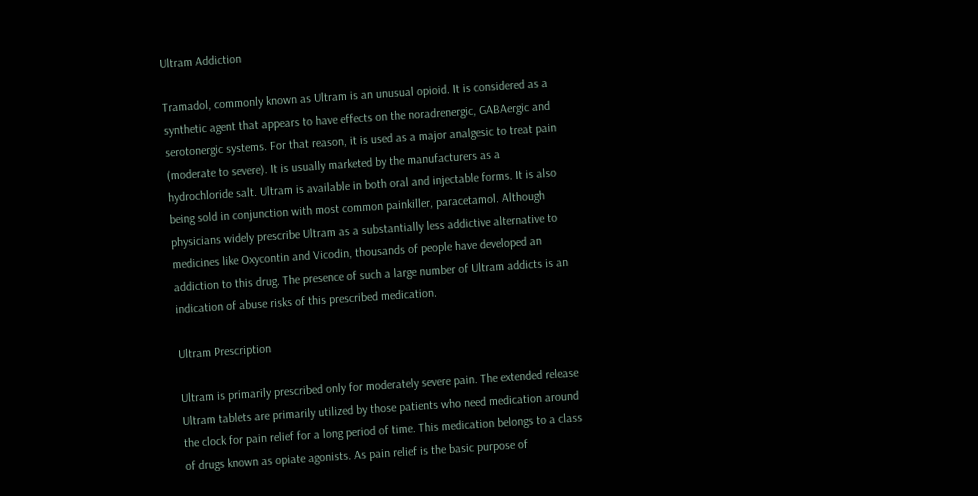Ultram Addiction

Tramadol, commonly known as Ultram is an unusual opioid. It is considered as a synthetic agent that appears to have effects on the noradrenergic, GABAergic and serotonergic systems. For that reason, it is used as a major analgesic to treat pain (moderate to severe). It is usually marketed by the manufacturers as a hydrochloride salt. Ultram is available in both oral and injectable forms. It is also being sold in conjunction with most common painkiller, paracetamol. Although physicians widely prescribe Ultram as a substantially less addictive alternative to medicines like Oxycontin and Vicodin, thousands of people have developed an addiction to this drug. The presence of such a large number of Ultram addicts is an indication of abuse risks of this prescribed medication.

Ultram Prescription

Ultram is primarily prescribed only for moderately severe pain. The extended release Ultram tablets are primarily utilized by those patients who need medication around the clock for pain relief for a long period of time. This medication belongs to a class of drugs known as opiate agonists. As pain relief is the basic purpose of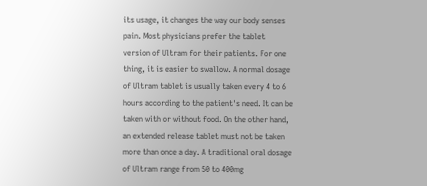its usage, it changes the way our body senses pain. Most physicians prefer the tablet version of Ultram for their patients. For one thing, it is easier to swallow. A normal dosage of Ultram tablet is usually taken every 4 to 6 hours according to the patient's need. It can be taken with or without food. On the other hand, an extended release tablet must not be taken more than once a day. A traditional oral dosage of Ultram range from 50 to 400mg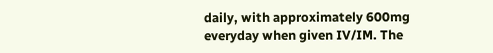daily, with approximately 600mg everyday when given IV/IM. The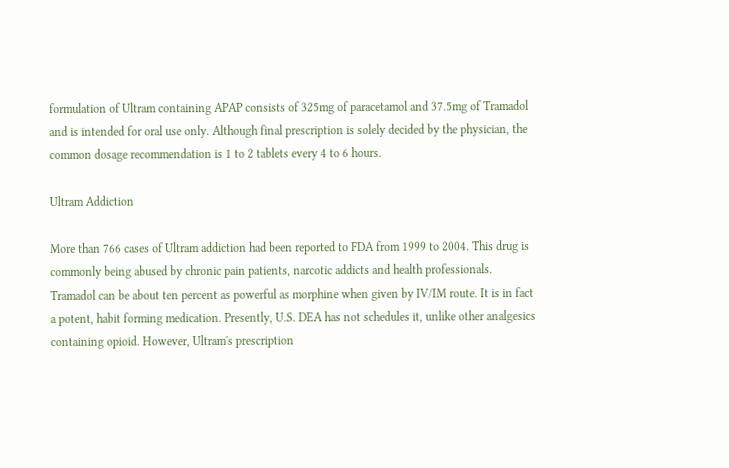formulation of Ultram containing APAP consists of 325mg of paracetamol and 37.5mg of Tramadol and is intended for oral use only. Although final prescription is solely decided by the physician, the common dosage recommendation is 1 to 2 tablets every 4 to 6 hours.

Ultram Addiction

More than 766 cases of Ultram addiction had been reported to FDA from 1999 to 2004. This drug is commonly being abused by chronic pain patients, narcotic addicts and health professionals. Tramadol can be about ten percent as powerful as morphine when given by IV/IM route. It is in fact a potent, habit forming medication. Presently, U.S. DEA has not schedules it, unlike other analgesics containing opioid. However, Ultram's prescription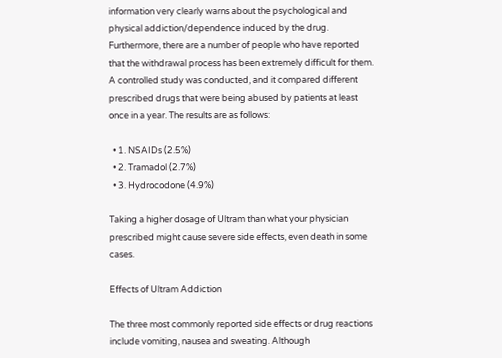information very clearly warns about the psychological and physical addiction/dependence induced by the drug. Furthermore, there are a number of people who have reported that the withdrawal process has been extremely difficult for them. A controlled study was conducted, and it compared different prescribed drugs that were being abused by patients at least once in a year. The results are as follows:

  • 1. NSAIDs (2.5%)
  • 2. Tramadol (2.7%)
  • 3. Hydrocodone (4.9%)

Taking a higher dosage of Ultram than what your physician prescribed might cause severe side effects, even death in some cases.

Effects of Ultram Addiction

The three most commonly reported side effects or drug reactions include vomiting, nausea and sweating. Although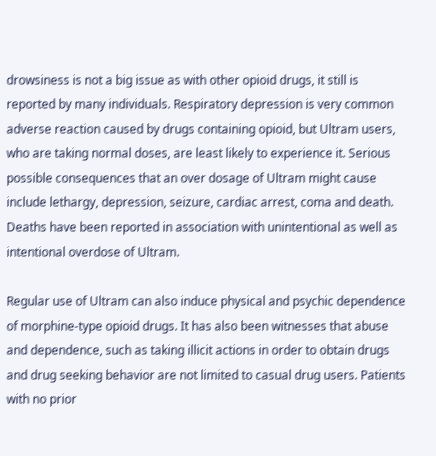drowsiness is not a big issue as with other opioid drugs, it still is reported by many individuals. Respiratory depression is very common adverse reaction caused by drugs containing opioid, but Ultram users, who are taking normal doses, are least likely to experience it. Serious possible consequences that an over dosage of Ultram might cause include lethargy, depression, seizure, cardiac arrest, coma and death. Deaths have been reported in association with unintentional as well as intentional overdose of Ultram.

Regular use of Ultram can also induce physical and psychic dependence of morphine-type opioid drugs. It has also been witnesses that abuse and dependence, such as taking illicit actions in order to obtain drugs and drug seeking behavior are not limited to casual drug users. Patients with no prior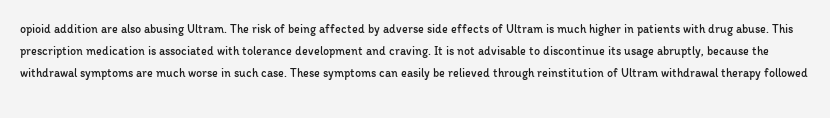opioid addition are also abusing Ultram. The risk of being affected by adverse side effects of Ultram is much higher in patients with drug abuse. This prescription medication is associated with tolerance development and craving. It is not advisable to discontinue its usage abruptly, because the withdrawal symptoms are much worse in such case. These symptoms can easily be relieved through reinstitution of Ultram withdrawal therapy followed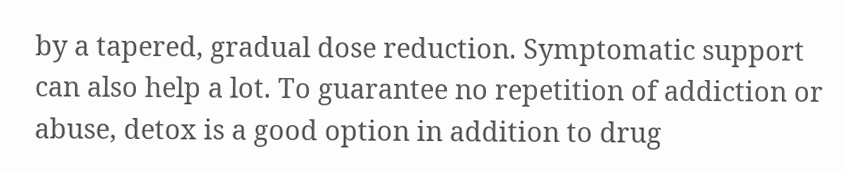by a tapered, gradual dose reduction. Symptomatic support can also help a lot. To guarantee no repetition of addiction or abuse, detox is a good option in addition to drug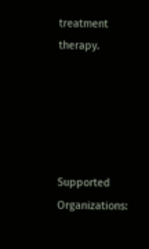treatment therapy.





Supported Organizations: